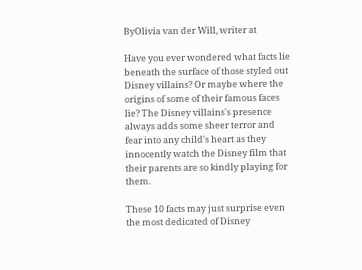ByOlivia van der Will, writer at

Have you ever wondered what facts lie beneath the surface of those styled out Disney villains? Or maybe where the origins of some of their famous faces lie? The Disney villains's presence always adds some sheer terror and fear into any child's heart as they innocently watch the Disney film that their parents are so kindly playing for them.

These 10 facts may just surprise even the most dedicated of Disney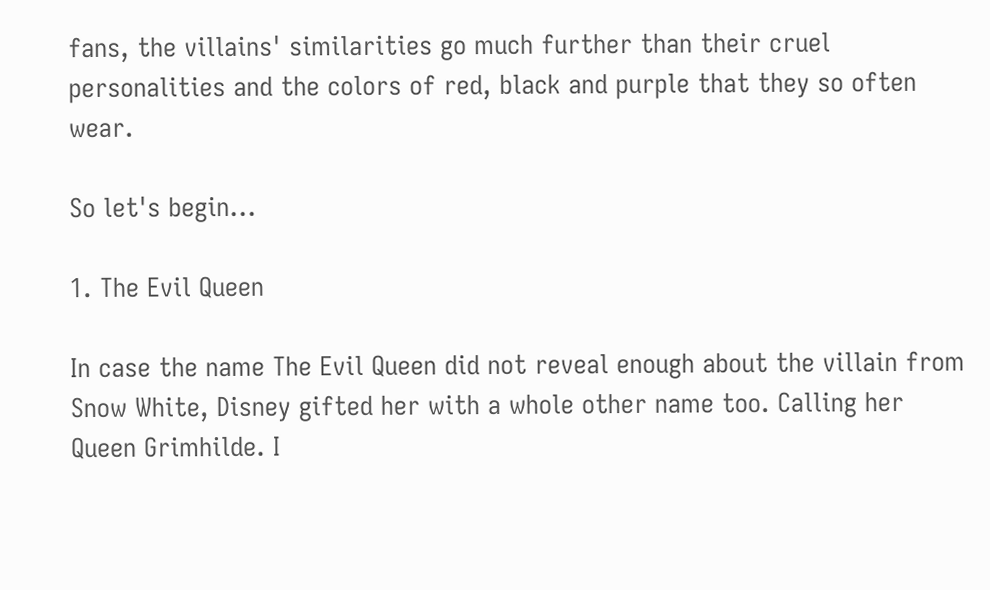fans, the villains' similarities go much further than their cruel personalities and the colors of red, black and purple that they so often wear.

So let's begin...

1. The Evil Queen

In case the name The Evil Queen did not reveal enough about the villain from Snow White, Disney gifted her with a whole other name too. Calling her Queen Grimhilde. I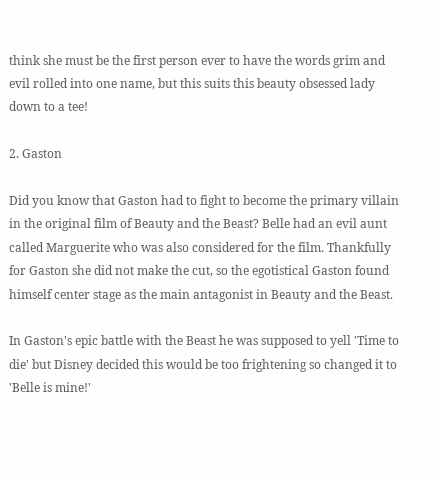think she must be the first person ever to have the words grim and evil rolled into one name, but this suits this beauty obsessed lady down to a tee!

2. Gaston

Did you know that Gaston had to fight to become the primary villain in the original film of Beauty and the Beast? Belle had an evil aunt called Marguerite who was also considered for the film. Thankfully for Gaston she did not make the cut, so the egotistical Gaston found himself center stage as the main antagonist in Beauty and the Beast.

In Gaston's epic battle with the Beast he was supposed to yell 'Time to die' but Disney decided this would be too frightening so changed it to 'Belle is mine!'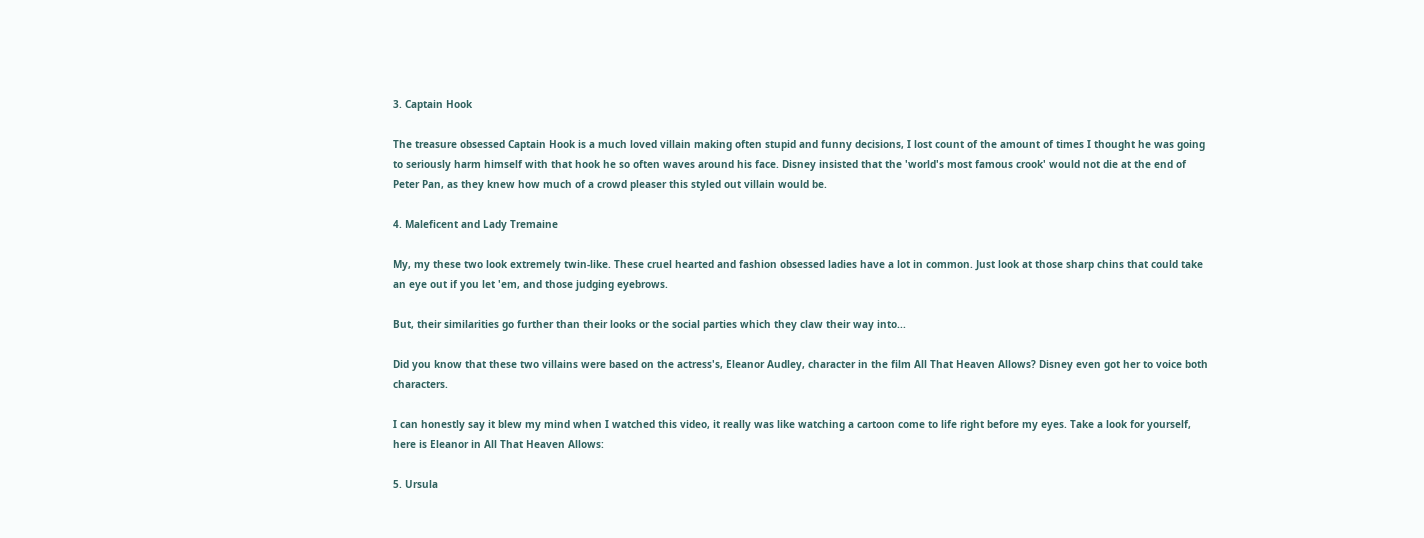3. Captain Hook

The treasure obsessed Captain Hook is a much loved villain making often stupid and funny decisions, I lost count of the amount of times I thought he was going to seriously harm himself with that hook he so often waves around his face. Disney insisted that the 'world's most famous crook' would not die at the end of Peter Pan, as they knew how much of a crowd pleaser this styled out villain would be.

4. Maleficent and Lady Tremaine

My, my these two look extremely twin-like. These cruel hearted and fashion obsessed ladies have a lot in common. Just look at those sharp chins that could take an eye out if you let 'em, and those judging eyebrows.

But, their similarities go further than their looks or the social parties which they claw their way into...

Did you know that these two villains were based on the actress's, Eleanor Audley, character in the film All That Heaven Allows? Disney even got her to voice both characters.

I can honestly say it blew my mind when I watched this video, it really was like watching a cartoon come to life right before my eyes. Take a look for yourself, here is Eleanor in All That Heaven Allows:

5. Ursula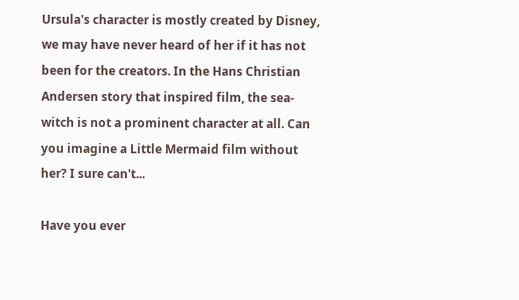Ursula's character is mostly created by Disney, we may have never heard of her if it has not been for the creators. In the Hans Christian Andersen story that inspired film, the sea-witch is not a prominent character at all. Can you imagine a Little Mermaid film without her? I sure can't...

Have you ever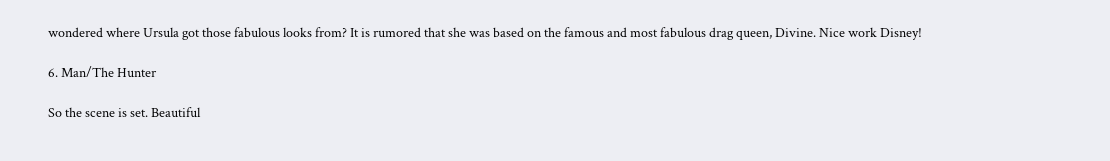wondered where Ursula got those fabulous looks from? It is rumored that she was based on the famous and most fabulous drag queen, Divine. Nice work Disney!

6. Man/The Hunter

So the scene is set. Beautiful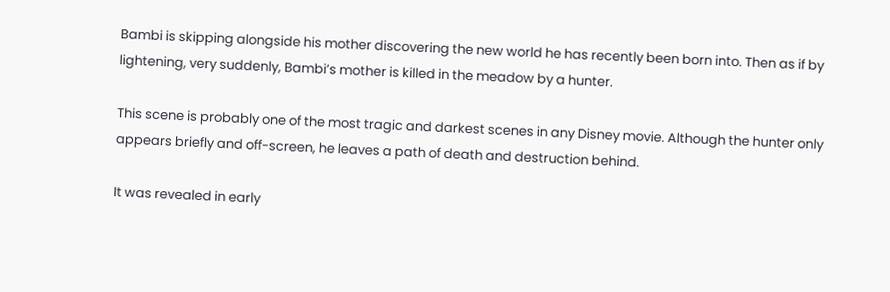Bambi is skipping alongside his mother discovering the new world he has recently been born into. Then as if by lightening, very suddenly, Bambi’s mother is killed in the meadow by a hunter.

This scene is probably one of the most tragic and darkest scenes in any Disney movie. Although the hunter only appears briefly and off-screen, he leaves a path of death and destruction behind.

It was revealed in early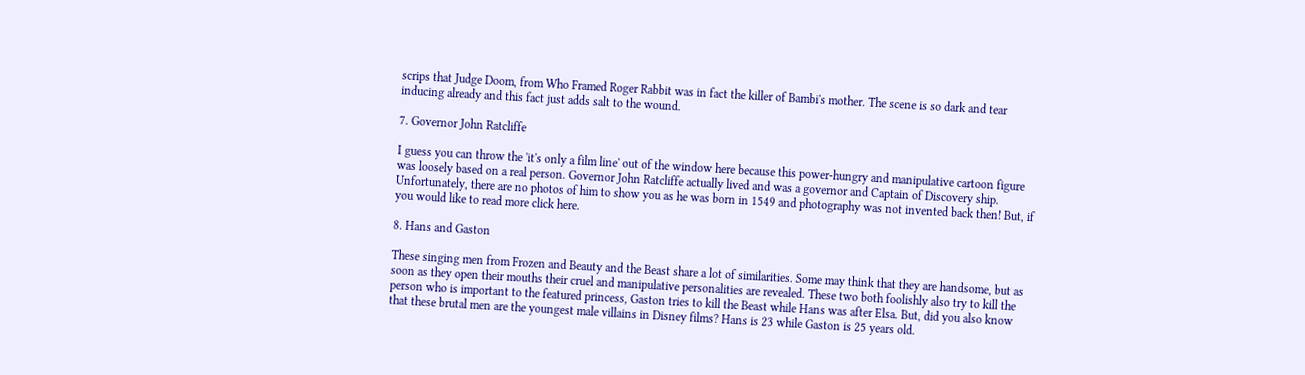scrips that Judge Doom, from Who Framed Roger Rabbit was in fact the killer of Bambi's mother. The scene is so dark and tear inducing already and this fact just adds salt to the wound.

7. Governor John Ratcliffe

I guess you can throw the 'it's only a film line' out of the window here because this power-hungry and manipulative cartoon figure was loosely based on a real person. Governor John Ratcliffe actually lived and was a governor and Captain of Discovery ship. Unfortunately, there are no photos of him to show you as he was born in 1549 and photography was not invented back then! But, if you would like to read more click here.

8. Hans and Gaston

These singing men from Frozen and Beauty and the Beast share a lot of similarities. Some may think that they are handsome, but as soon as they open their mouths their cruel and manipulative personalities are revealed. These two both foolishly also try to kill the person who is important to the featured princess, Gaston tries to kill the Beast while Hans was after Elsa. But, did you also know that these brutal men are the youngest male villains in Disney films? Hans is 23 while Gaston is 25 years old.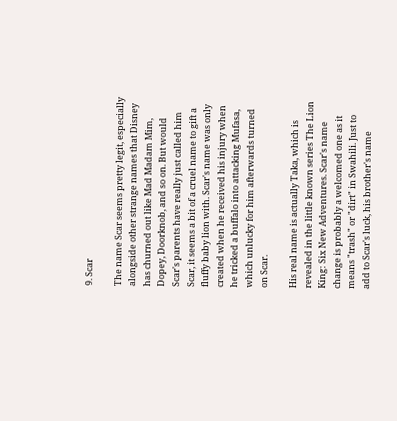9. Scar

The name Scar seems pretty legit, especially alongside other strange names that Disney has churned out like Mad Madam Mim, Dopey, Doorknob, and so on. But would Scar's parents have really just called him Scar, it seems a bit of a cruel name to gift a fluffy baby lion with. Scar's name was only created when he received his injury when he tricked a buffalo into attacking Mufasa, which unlucky for him afterwards turned on Scar.

His real name is actually Taka, which is revealed in the little known series The Lion King: Six New Adventures. Scar's name change is probably a welcomed one as it means "trash" or "dirt" in Swahili. Just to add to Scar's luck, his brother's name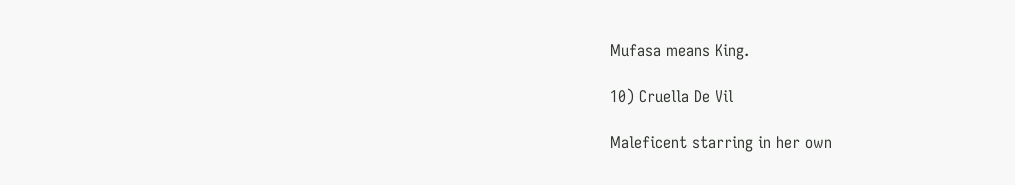Mufasa means King.

10) Cruella De Vil

Maleficent starring in her own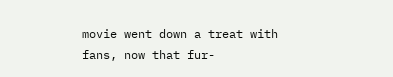movie went down a treat with fans, now that fur-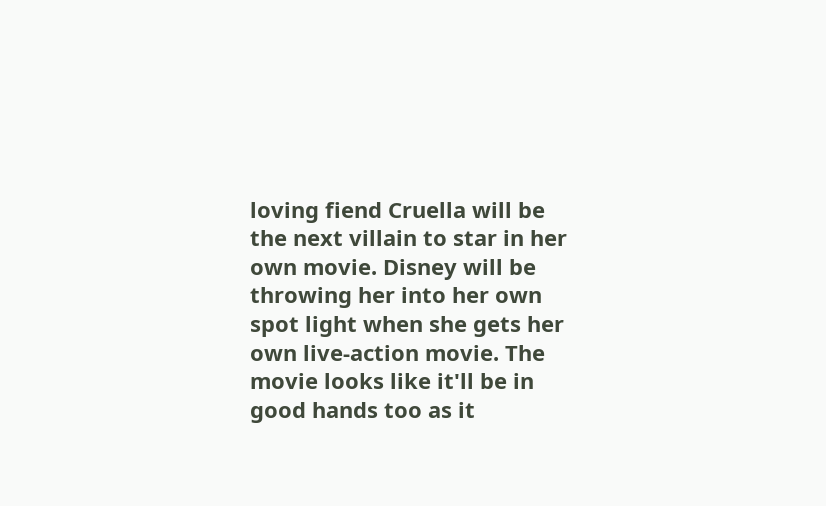loving fiend Cruella will be the next villain to star in her own movie. Disney will be throwing her into her own spot light when she gets her own live-action movie. The movie looks like it'll be in good hands too as it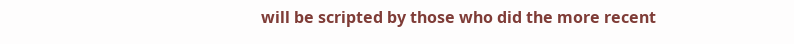will be scripted by those who did the more recent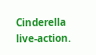Cinderella live-action.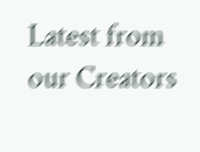Latest from our Creators